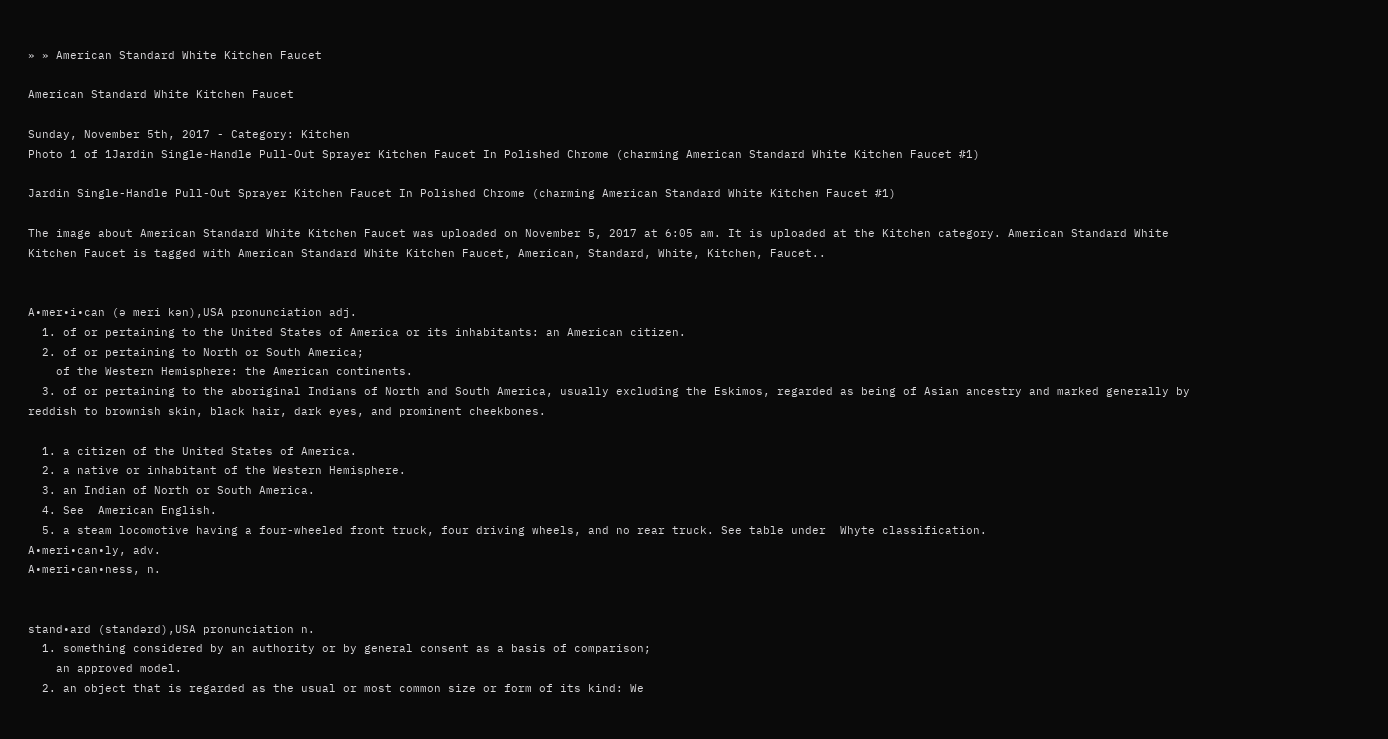» » American Standard White Kitchen Faucet

American Standard White Kitchen Faucet

Sunday, November 5th, 2017 - Category: Kitchen
Photo 1 of 1Jardin Single-Handle Pull-Out Sprayer Kitchen Faucet In Polished Chrome (charming American Standard White Kitchen Faucet #1)

Jardin Single-Handle Pull-Out Sprayer Kitchen Faucet In Polished Chrome (charming American Standard White Kitchen Faucet #1)

The image about American Standard White Kitchen Faucet was uploaded on November 5, 2017 at 6:05 am. It is uploaded at the Kitchen category. American Standard White Kitchen Faucet is tagged with American Standard White Kitchen Faucet, American, Standard, White, Kitchen, Faucet..


A•mer•i•can (ə meri kən),USA pronunciation adj.
  1. of or pertaining to the United States of America or its inhabitants: an American citizen.
  2. of or pertaining to North or South America;
    of the Western Hemisphere: the American continents.
  3. of or pertaining to the aboriginal Indians of North and South America, usually excluding the Eskimos, regarded as being of Asian ancestry and marked generally by reddish to brownish skin, black hair, dark eyes, and prominent cheekbones.

  1. a citizen of the United States of America.
  2. a native or inhabitant of the Western Hemisphere.
  3. an Indian of North or South America.
  4. See  American English.
  5. a steam locomotive having a four-wheeled front truck, four driving wheels, and no rear truck. See table under  Whyte classification.
A•meri•can•ly, adv.
A•meri•can•ness, n.


stand•ard (standərd),USA pronunciation n.
  1. something considered by an authority or by general consent as a basis of comparison;
    an approved model.
  2. an object that is regarded as the usual or most common size or form of its kind: We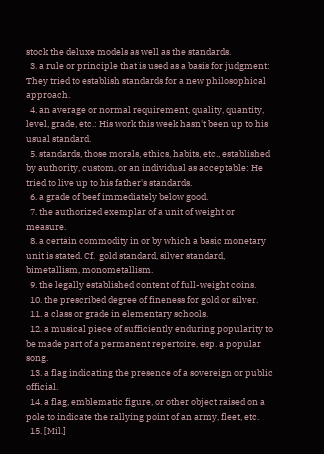stock the deluxe models as well as the standards.
  3. a rule or principle that is used as a basis for judgment: They tried to establish standards for a new philosophical approach.
  4. an average or normal requirement, quality, quantity, level, grade, etc.: His work this week hasn't been up to his usual standard.
  5. standards, those morals, ethics, habits, etc., established by authority, custom, or an individual as acceptable: He tried to live up to his father's standards.
  6. a grade of beef immediately below good.
  7. the authorized exemplar of a unit of weight or measure.
  8. a certain commodity in or by which a basic monetary unit is stated. Cf.  gold standard, silver standard, bimetallism, monometallism.
  9. the legally established content of full-weight coins.
  10. the prescribed degree of fineness for gold or silver.
  11. a class or grade in elementary schools.
  12. a musical piece of sufficiently enduring popularity to be made part of a permanent repertoire, esp. a popular song.
  13. a flag indicating the presence of a sovereign or public official.
  14. a flag, emblematic figure, or other object raised on a pole to indicate the rallying point of an army, fleet, etc.
  15. [Mil.]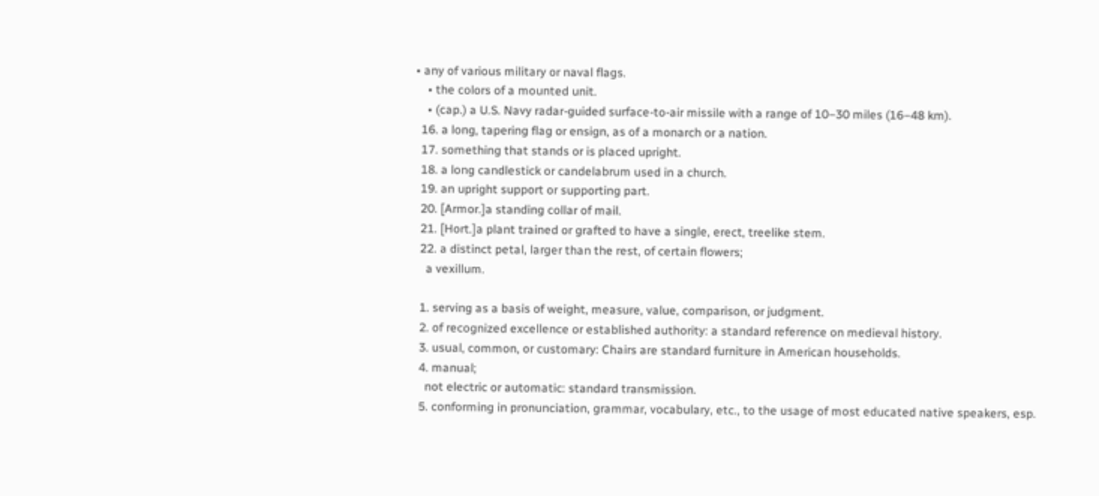• any of various military or naval flags.
    • the colors of a mounted unit.
    • (cap.) a U.S. Navy radar-guided surface-to-air missile with a range of 10–30 miles (16–48 km).
  16. a long, tapering flag or ensign, as of a monarch or a nation.
  17. something that stands or is placed upright.
  18. a long candlestick or candelabrum used in a church.
  19. an upright support or supporting part.
  20. [Armor.]a standing collar of mail.
  21. [Hort.]a plant trained or grafted to have a single, erect, treelike stem.
  22. a distinct petal, larger than the rest, of certain flowers;
    a vexillum.

  1. serving as a basis of weight, measure, value, comparison, or judgment.
  2. of recognized excellence or established authority: a standard reference on medieval history.
  3. usual, common, or customary: Chairs are standard furniture in American households.
  4. manual;
    not electric or automatic: standard transmission.
  5. conforming in pronunciation, grammar, vocabulary, etc., to the usage of most educated native speakers, esp.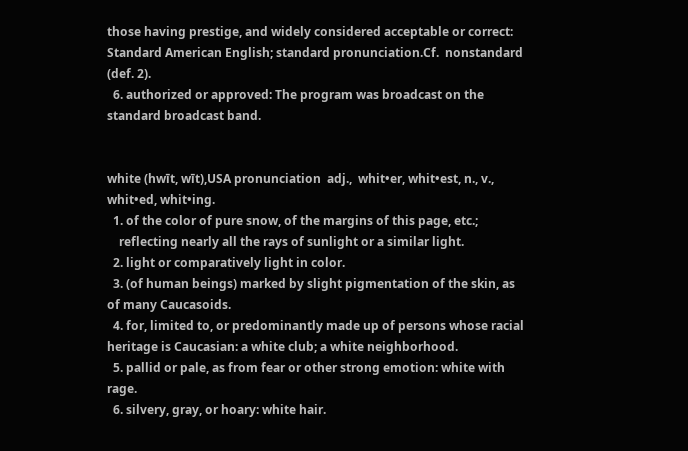those having prestige, and widely considered acceptable or correct: Standard American English; standard pronunciation.Cf.  nonstandard (def. 2).
  6. authorized or approved: The program was broadcast on the standard broadcast band.


white (hwīt, wīt),USA pronunciation  adj.,  whit•er, whit•est, n., v.,  whit•ed, whit•ing.
  1. of the color of pure snow, of the margins of this page, etc.;
    reflecting nearly all the rays of sunlight or a similar light.
  2. light or comparatively light in color.
  3. (of human beings) marked by slight pigmentation of the skin, as of many Caucasoids.
  4. for, limited to, or predominantly made up of persons whose racial heritage is Caucasian: a white club; a white neighborhood.
  5. pallid or pale, as from fear or other strong emotion: white with rage.
  6. silvery, gray, or hoary: white hair.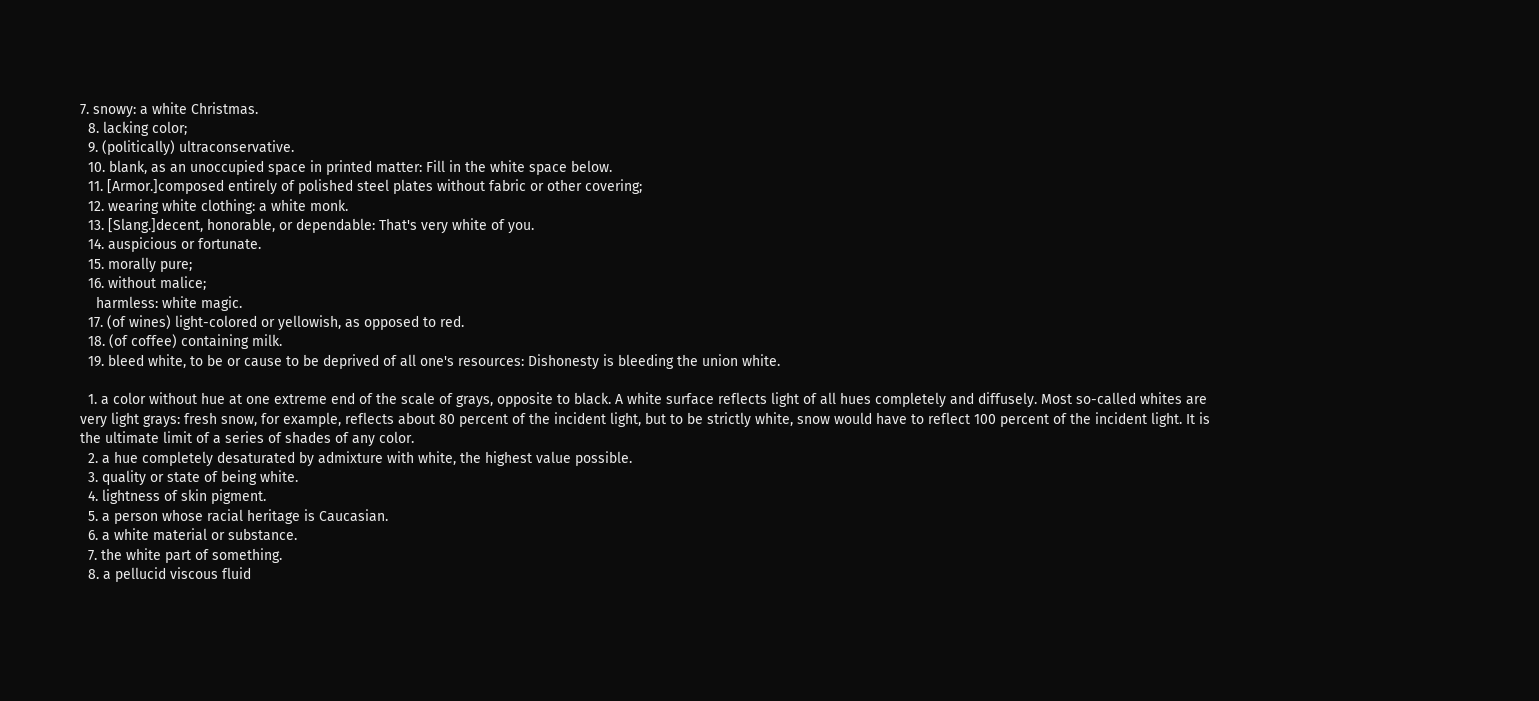7. snowy: a white Christmas.
  8. lacking color;
  9. (politically) ultraconservative.
  10. blank, as an unoccupied space in printed matter: Fill in the white space below.
  11. [Armor.]composed entirely of polished steel plates without fabric or other covering;
  12. wearing white clothing: a white monk.
  13. [Slang.]decent, honorable, or dependable: That's very white of you.
  14. auspicious or fortunate.
  15. morally pure;
  16. without malice;
    harmless: white magic.
  17. (of wines) light-colored or yellowish, as opposed to red.
  18. (of coffee) containing milk.
  19. bleed white, to be or cause to be deprived of all one's resources: Dishonesty is bleeding the union white.

  1. a color without hue at one extreme end of the scale of grays, opposite to black. A white surface reflects light of all hues completely and diffusely. Most so-called whites are very light grays: fresh snow, for example, reflects about 80 percent of the incident light, but to be strictly white, snow would have to reflect 100 percent of the incident light. It is the ultimate limit of a series of shades of any color.
  2. a hue completely desaturated by admixture with white, the highest value possible.
  3. quality or state of being white.
  4. lightness of skin pigment.
  5. a person whose racial heritage is Caucasian.
  6. a white material or substance.
  7. the white part of something.
  8. a pellucid viscous fluid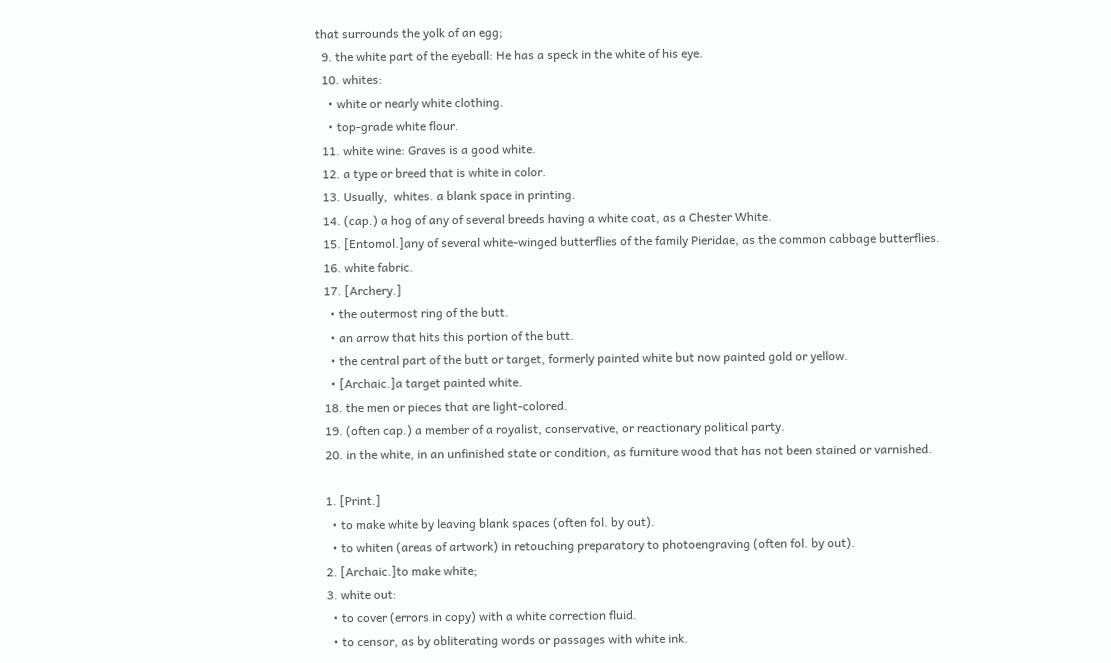that surrounds the yolk of an egg;
  9. the white part of the eyeball: He has a speck in the white of his eye.
  10. whites:
    • white or nearly white clothing.
    • top-grade white flour.
  11. white wine: Graves is a good white.
  12. a type or breed that is white in color.
  13. Usually,  whites. a blank space in printing.
  14. (cap.) a hog of any of several breeds having a white coat, as a Chester White.
  15. [Entomol.]any of several white-winged butterflies of the family Pieridae, as the common cabbage butterflies.
  16. white fabric.
  17. [Archery.]
    • the outermost ring of the butt.
    • an arrow that hits this portion of the butt.
    • the central part of the butt or target, formerly painted white but now painted gold or yellow.
    • [Archaic.]a target painted white.
  18. the men or pieces that are light-colored.
  19. (often cap.) a member of a royalist, conservative, or reactionary political party.
  20. in the white, in an unfinished state or condition, as furniture wood that has not been stained or varnished.

  1. [Print.]
    • to make white by leaving blank spaces (often fol. by out).
    • to whiten (areas of artwork) in retouching preparatory to photoengraving (often fol. by out).
  2. [Archaic.]to make white;
  3. white out:
    • to cover (errors in copy) with a white correction fluid.
    • to censor, as by obliterating words or passages with white ink.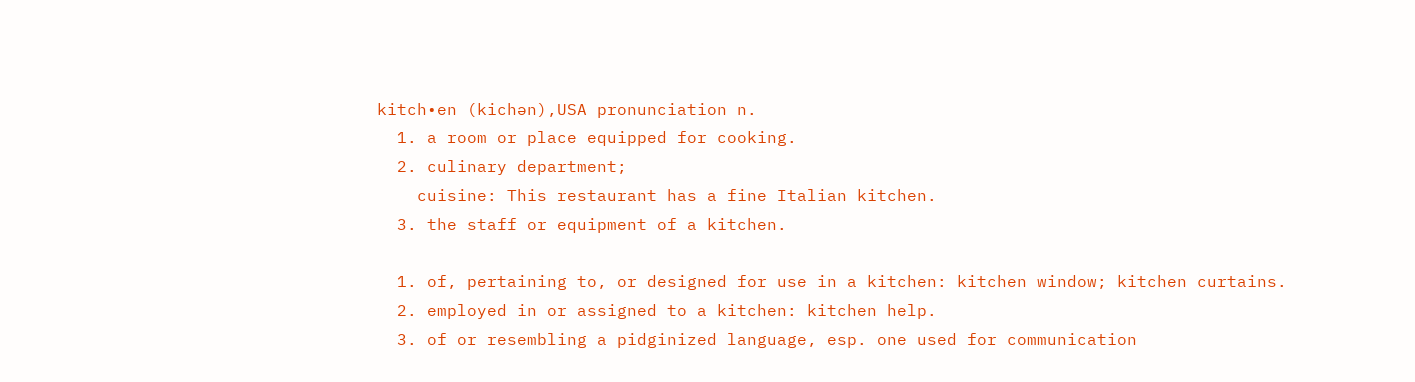kitch•en (kichən),USA pronunciation n.
  1. a room or place equipped for cooking.
  2. culinary department;
    cuisine: This restaurant has a fine Italian kitchen.
  3. the staff or equipment of a kitchen.

  1. of, pertaining to, or designed for use in a kitchen: kitchen window; kitchen curtains.
  2. employed in or assigned to a kitchen: kitchen help.
  3. of or resembling a pidginized language, esp. one used for communication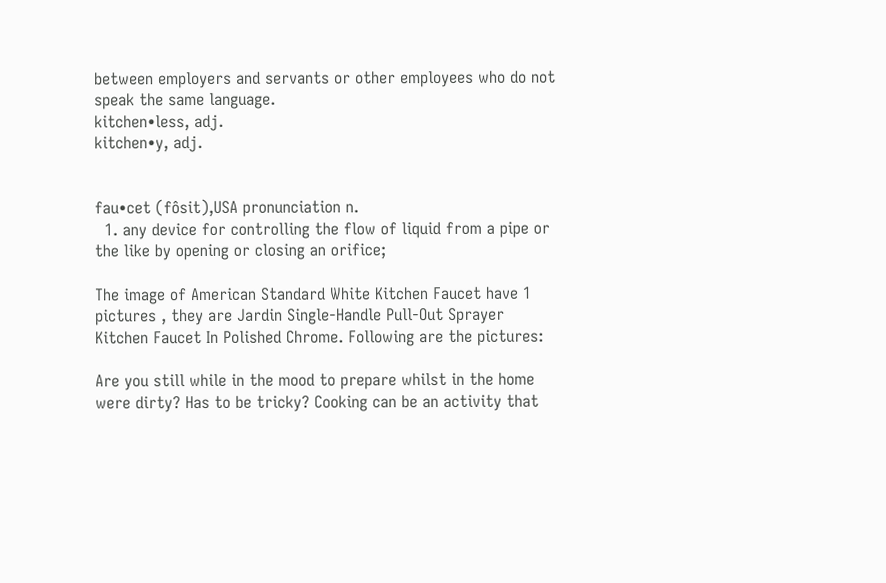between employers and servants or other employees who do not speak the same language.
kitchen•less, adj.
kitchen•y, adj.


fau•cet (fôsit),USA pronunciation n.
  1. any device for controlling the flow of liquid from a pipe or the like by opening or closing an orifice;

The image of American Standard White Kitchen Faucet have 1 pictures , they are Jardin Single-Handle Pull-Out Sprayer Kitchen Faucet In Polished Chrome. Following are the pictures:

Are you still while in the mood to prepare whilst in the home were dirty? Has to be tricky? Cooking can be an activity that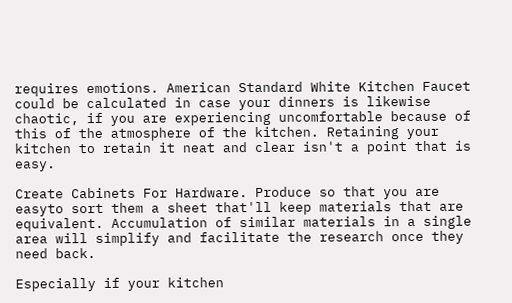requires emotions. American Standard White Kitchen Faucet could be calculated in case your dinners is likewise chaotic, if you are experiencing uncomfortable because of this of the atmosphere of the kitchen. Retaining your kitchen to retain it neat and clear isn't a point that is easy.

Create Cabinets For Hardware. Produce so that you are easyto sort them a sheet that'll keep materials that are equivalent. Accumulation of similar materials in a single area will simplify and facilitate the research once they need back.

Especially if your kitchen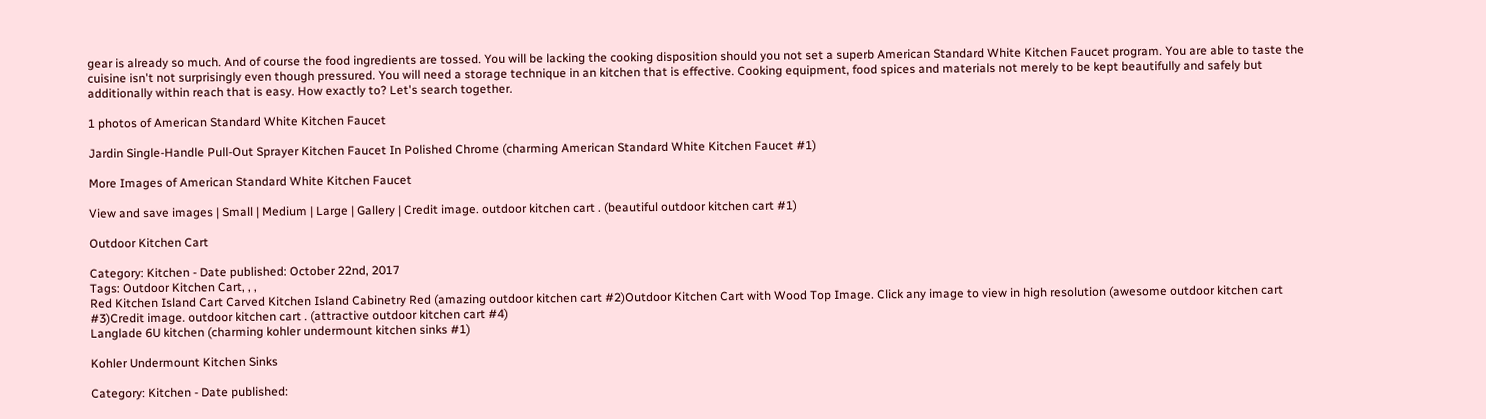gear is already so much. And of course the food ingredients are tossed. You will be lacking the cooking disposition should you not set a superb American Standard White Kitchen Faucet program. You are able to taste the cuisine isn't not surprisingly even though pressured. You will need a storage technique in an kitchen that is effective. Cooking equipment, food spices and materials not merely to be kept beautifully and safely but additionally within reach that is easy. How exactly to? Let's search together.

1 photos of American Standard White Kitchen Faucet

Jardin Single-Handle Pull-Out Sprayer Kitchen Faucet In Polished Chrome (charming American Standard White Kitchen Faucet #1)

More Images of American Standard White Kitchen Faucet

View and save images | Small | Medium | Large | Gallery | Credit image. outdoor kitchen cart . (beautiful outdoor kitchen cart #1)

Outdoor Kitchen Cart

Category: Kitchen - Date published: October 22nd, 2017
Tags: Outdoor Kitchen Cart, , ,
Red Kitchen Island Cart Carved Kitchen Island Cabinetry Red (amazing outdoor kitchen cart #2)Outdoor Kitchen Cart with Wood Top Image. Click any image to view in high resolution (awesome outdoor kitchen cart #3)Credit image. outdoor kitchen cart . (attractive outdoor kitchen cart #4)
Langlade 6U kitchen (charming kohler undermount kitchen sinks #1)

Kohler Undermount Kitchen Sinks

Category: Kitchen - Date published: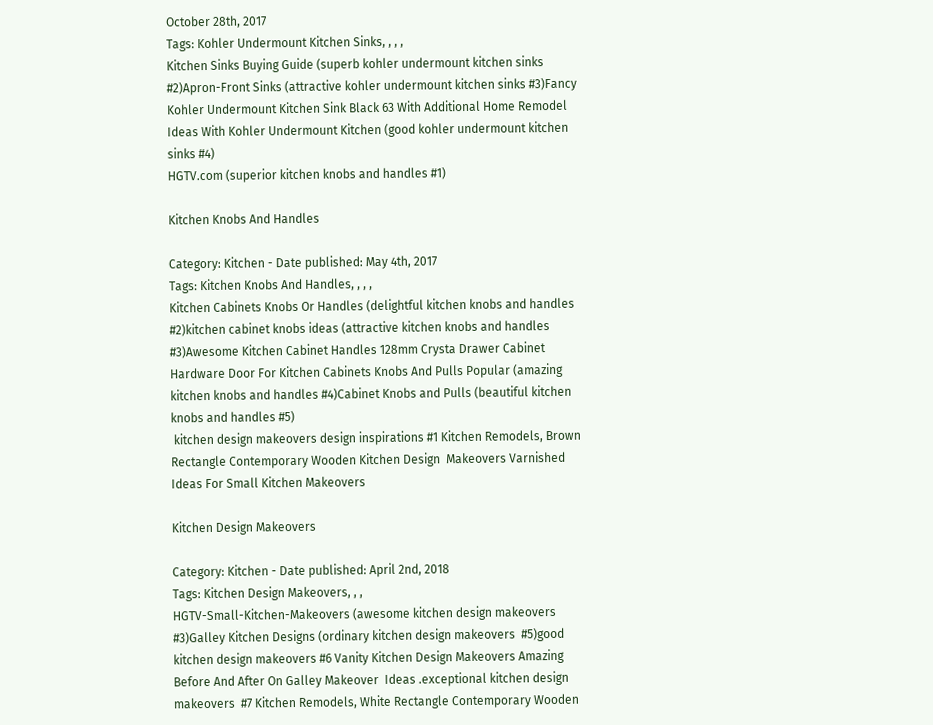October 28th, 2017
Tags: Kohler Undermount Kitchen Sinks, , , ,
Kitchen Sinks Buying Guide (superb kohler undermount kitchen sinks #2)Apron-Front Sinks (attractive kohler undermount kitchen sinks #3)Fancy Kohler Undermount Kitchen Sink Black 63 With Additional Home Remodel Ideas With Kohler Undermount Kitchen (good kohler undermount kitchen sinks #4)
HGTV.com (superior kitchen knobs and handles #1)

Kitchen Knobs And Handles

Category: Kitchen - Date published: May 4th, 2017
Tags: Kitchen Knobs And Handles, , , ,
Kitchen Cabinets Knobs Or Handles (delightful kitchen knobs and handles #2)kitchen cabinet knobs ideas (attractive kitchen knobs and handles #3)Awesome Kitchen Cabinet Handles 128mm Crysta Drawer Cabinet Hardware Door For Kitchen Cabinets Knobs And Pulls Popular (amazing kitchen knobs and handles #4)Cabinet Knobs and Pulls (beautiful kitchen knobs and handles #5)
 kitchen design makeovers design inspirations #1 Kitchen Remodels, Brown Rectangle Contemporary Wooden Kitchen Design  Makeovers Varnished Ideas For Small Kitchen Makeovers

Kitchen Design Makeovers

Category: Kitchen - Date published: April 2nd, 2018
Tags: Kitchen Design Makeovers, , ,
HGTV-Small-Kitchen-Makeovers (awesome kitchen design makeovers  #3)Galley Kitchen Designs (ordinary kitchen design makeovers  #5)good kitchen design makeovers #6 Vanity Kitchen Design Makeovers Amazing Before And After On Galley Makeover  Ideas .exceptional kitchen design makeovers  #7 Kitchen Remodels, White Rectangle Contemporary Wooden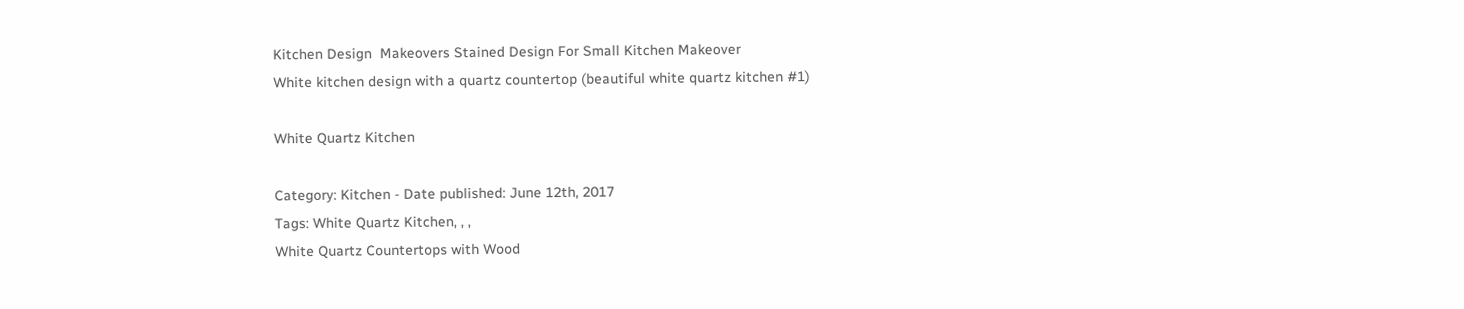Kitchen Design  Makeovers Stained Design For Small Kitchen Makeover
White kitchen design with a quartz countertop (beautiful white quartz kitchen #1)

White Quartz Kitchen

Category: Kitchen - Date published: June 12th, 2017
Tags: White Quartz Kitchen, , ,
White Quartz Countertops with Wood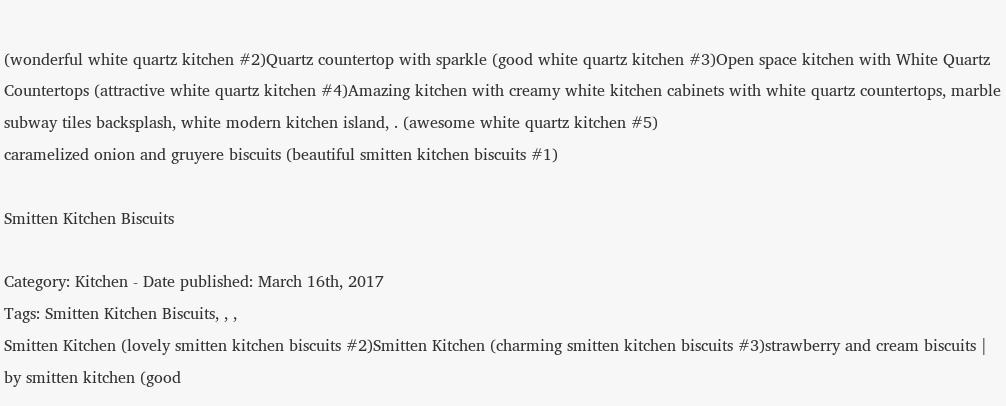(wonderful white quartz kitchen #2)Quartz countertop with sparkle (good white quartz kitchen #3)Open space kitchen with White Quartz Countertops (attractive white quartz kitchen #4)Amazing kitchen with creamy white kitchen cabinets with white quartz countertops, marble subway tiles backsplash, white modern kitchen island, . (awesome white quartz kitchen #5)
caramelized onion and gruyere biscuits (beautiful smitten kitchen biscuits #1)

Smitten Kitchen Biscuits

Category: Kitchen - Date published: March 16th, 2017
Tags: Smitten Kitchen Biscuits, , ,
Smitten Kitchen (lovely smitten kitchen biscuits #2)Smitten Kitchen (charming smitten kitchen biscuits #3)strawberry and cream biscuits | by smitten kitchen (good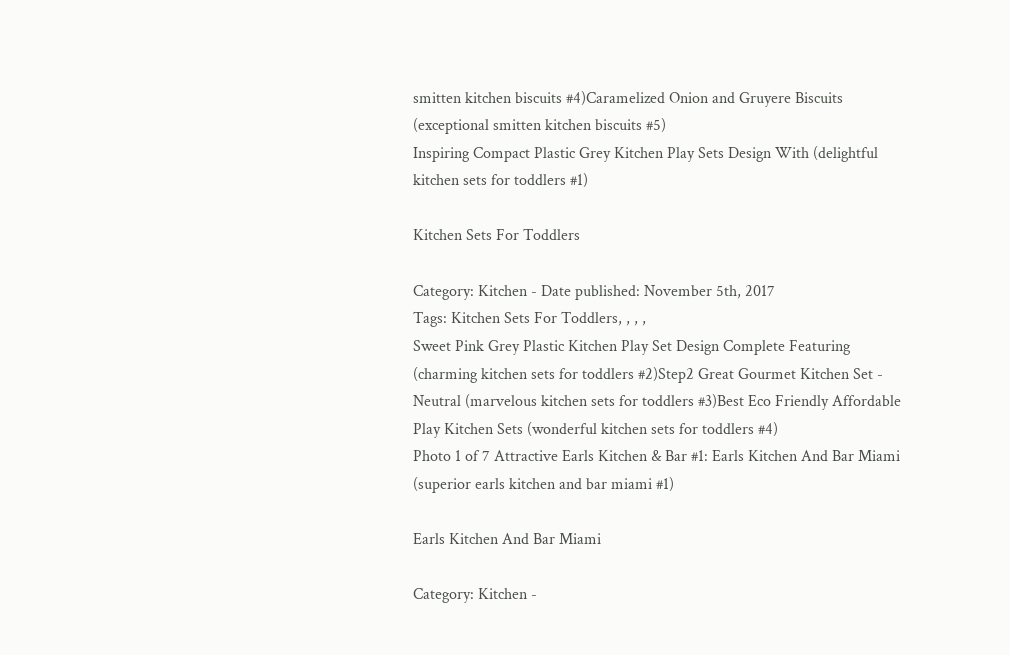smitten kitchen biscuits #4)Caramelized Onion and Gruyere Biscuits (exceptional smitten kitchen biscuits #5)
Inspiring Compact Plastic Grey Kitchen Play Sets Design With (delightful kitchen sets for toddlers #1)

Kitchen Sets For Toddlers

Category: Kitchen - Date published: November 5th, 2017
Tags: Kitchen Sets For Toddlers, , , ,
Sweet Pink Grey Plastic Kitchen Play Set Design Complete Featuring (charming kitchen sets for toddlers #2)Step2 Great Gourmet Kitchen Set - Neutral (marvelous kitchen sets for toddlers #3)Best Eco Friendly Affordable Play Kitchen Sets (wonderful kitchen sets for toddlers #4)
Photo 1 of 7 Attractive Earls Kitchen & Bar #1: Earls Kitchen And Bar Miami (superior earls kitchen and bar miami #1)

Earls Kitchen And Bar Miami

Category: Kitchen -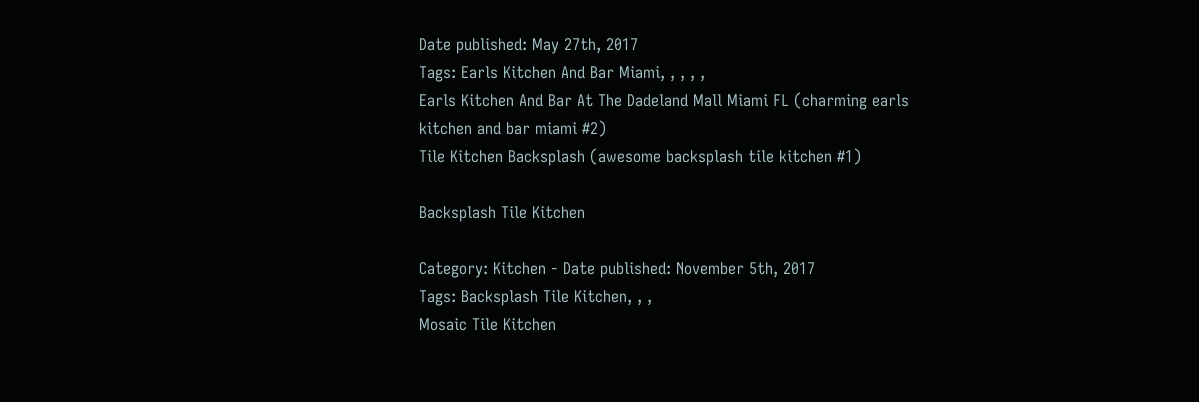Date published: May 27th, 2017
Tags: Earls Kitchen And Bar Miami, , , , ,
Earls Kitchen And Bar At The Dadeland Mall Miami FL (charming earls kitchen and bar miami #2)
Tile Kitchen Backsplash (awesome backsplash tile kitchen #1)

Backsplash Tile Kitchen

Category: Kitchen - Date published: November 5th, 2017
Tags: Backsplash Tile Kitchen, , ,
Mosaic Tile Kitchen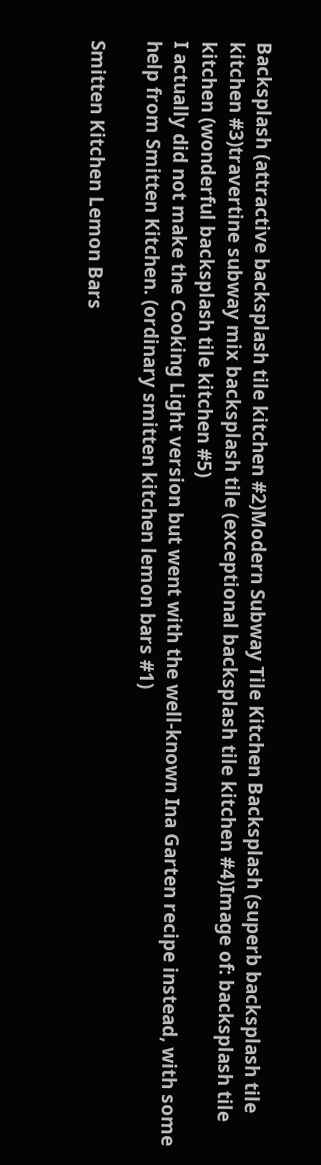Backsplash (attractive backsplash tile kitchen #2)Modern Subway Tile Kitchen Backsplash (superb backsplash tile kitchen #3)travertine subway mix backsplash tile (exceptional backsplash tile kitchen #4)Image of: backsplash tile kitchen (wonderful backsplash tile kitchen #5)
I actually did not make the Cooking Light version but went with the well-known Ina Garten recipe instead, with some help from Smitten Kitchen. (ordinary smitten kitchen lemon bars #1)

Smitten Kitchen Lemon Bars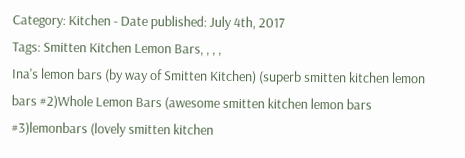Category: Kitchen - Date published: July 4th, 2017
Tags: Smitten Kitchen Lemon Bars, , , ,
Ina's lemon bars (by way of Smitten Kitchen) (superb smitten kitchen lemon bars #2)Whole Lemon Bars (awesome smitten kitchen lemon bars #3)lemonbars (lovely smitten kitchen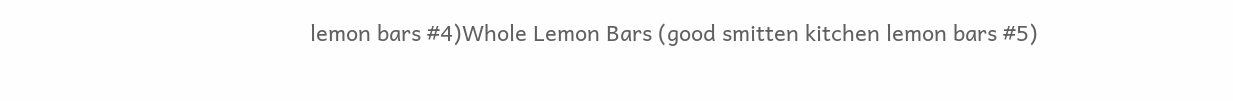lemon bars #4)Whole Lemon Bars (good smitten kitchen lemon bars #5)